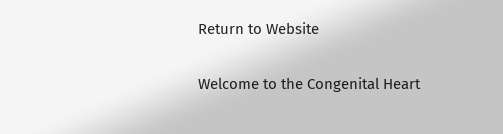Return to Website

Welcome to the Congenital Heart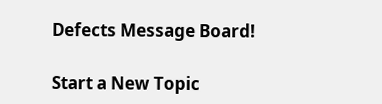Defects Message Board!

Start a New Topic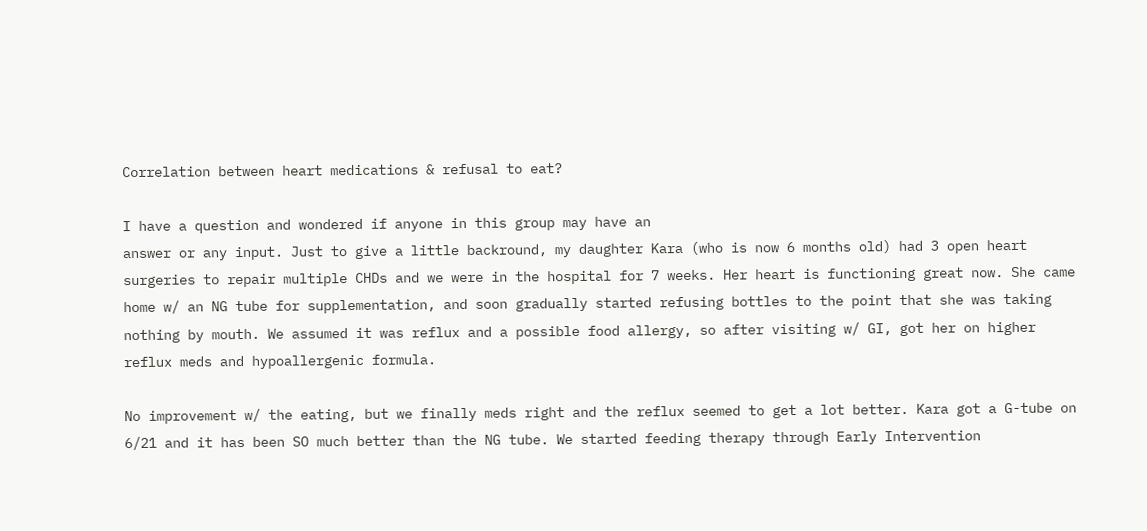Correlation between heart medications & refusal to eat?

I have a question and wondered if anyone in this group may have an
answer or any input. Just to give a little backround, my daughter Kara (who is now 6 months old) had 3 open heart surgeries to repair multiple CHDs and we were in the hospital for 7 weeks. Her heart is functioning great now. She came home w/ an NG tube for supplementation, and soon gradually started refusing bottles to the point that she was taking nothing by mouth. We assumed it was reflux and a possible food allergy, so after visiting w/ GI, got her on higher reflux meds and hypoallergenic formula.

No improvement w/ the eating, but we finally meds right and the reflux seemed to get a lot better. Kara got a G-tube on 6/21 and it has been SO much better than the NG tube. We started feeding therapy through Early Intervention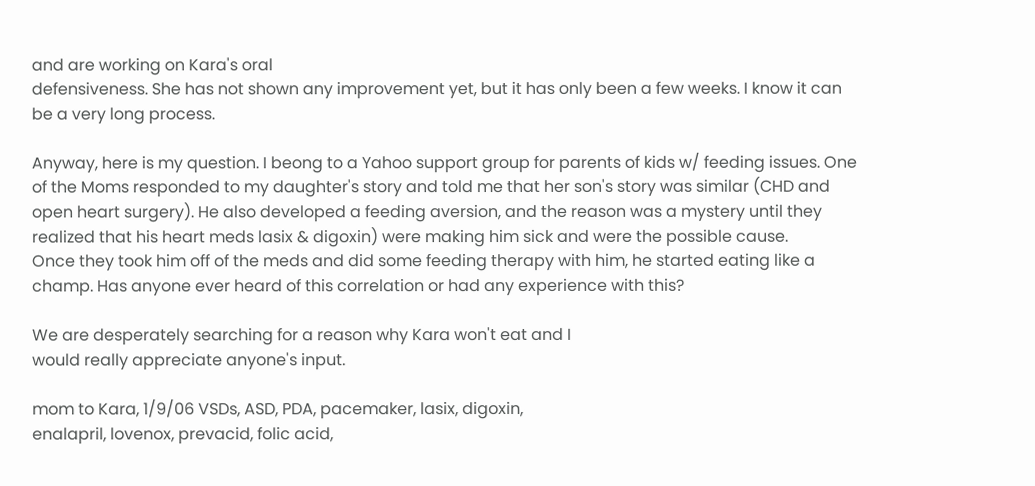and are working on Kara's oral
defensiveness. She has not shown any improvement yet, but it has only been a few weeks. I know it can be a very long process.

Anyway, here is my question. I beong to a Yahoo support group for parents of kids w/ feeding issues. One of the Moms responded to my daughter's story and told me that her son's story was similar (CHD and open heart surgery). He also developed a feeding aversion, and the reason was a mystery until they realized that his heart meds lasix & digoxin) were making him sick and were the possible cause.
Once they took him off of the meds and did some feeding therapy with him, he started eating like a champ. Has anyone ever heard of this correlation or had any experience with this?

We are desperately searching for a reason why Kara won't eat and I
would really appreciate anyone's input.

mom to Kara, 1/9/06 VSDs, ASD, PDA, pacemaker, lasix, digoxin,
enalapril, lovenox, prevacid, folic acid,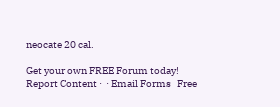neocate 20 cal.

Get your own FREE Forum today!
Report Content ·  · Email Forms   Free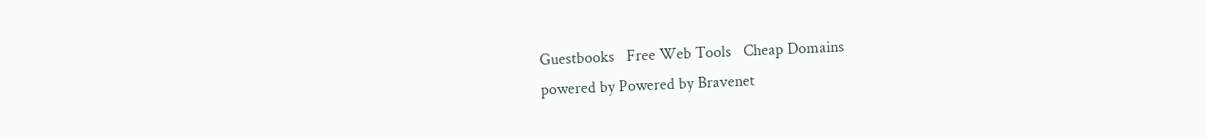Guestbooks   Free Web Tools   Cheap Domains
powered by Powered by Bravenet